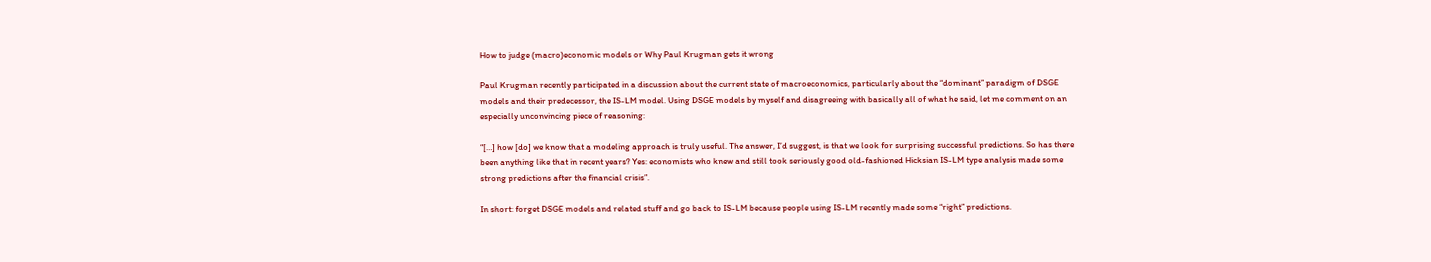How to judge (macro)economic models or Why Paul Krugman gets it wrong

Paul Krugman recently participated in a discussion about the current state of macroeconomics, particularly about the “dominant” paradigm of DSGE models and their predecessor, the IS-LM model. Using DSGE models by myself and disagreeing with basically all of what he said, let me comment on an especially unconvincing piece of reasoning:

“[…] how [do] we know that a modeling approach is truly useful. The answer, I’d suggest, is that we look for surprising successful predictions. So has there been anything like that in recent years? Yes: economists who knew and still took seriously good old-fashioned Hicksian IS-LM type analysis made some strong predictions after the financial crisis”.

In short: forget DSGE models and related stuff and go back to IS-LM because people using IS-LM recently made some “right” predictions.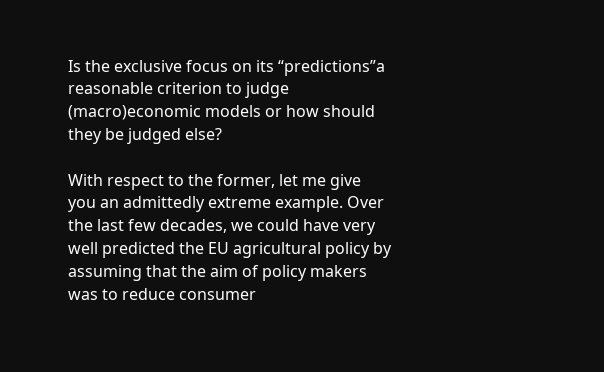Is the exclusive focus on its “predictions”a reasonable criterion to judge (macro)economic models or how should they be judged else?

With respect to the former, let me give you an admittedly extreme example. Over the last few decades, we could have very well predicted the EU agricultural policy by assuming that the aim of policy makers was to reduce consumer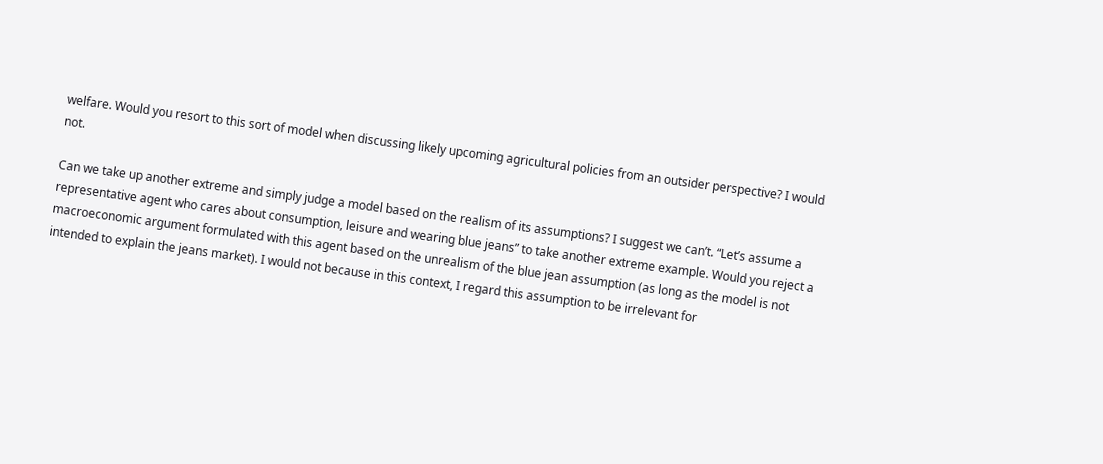welfare. Would you resort to this sort of model when discussing likely upcoming agricultural policies from an outsider perspective? I would not.

Can we take up another extreme and simply judge a model based on the realism of its assumptions? I suggest we can’t. “Let’s assume a representative agent who cares about consumption, leisure and wearing blue jeans” to take another extreme example. Would you reject a macroeconomic argument formulated with this agent based on the unrealism of the blue jean assumption (as long as the model is not intended to explain the jeans market). I would not because in this context, I regard this assumption to be irrelevant for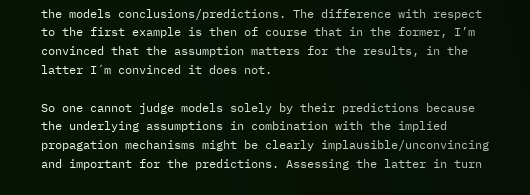the models conclusions/predictions. The difference with respect to the first example is then of course that in the former, I’m convinced that the assumption matters for the results, in the latter I´m convinced it does not.

So one cannot judge models solely by their predictions because the underlying assumptions in combination with the implied propagation mechanisms might be clearly implausible/unconvincing and important for the predictions. Assessing the latter in turn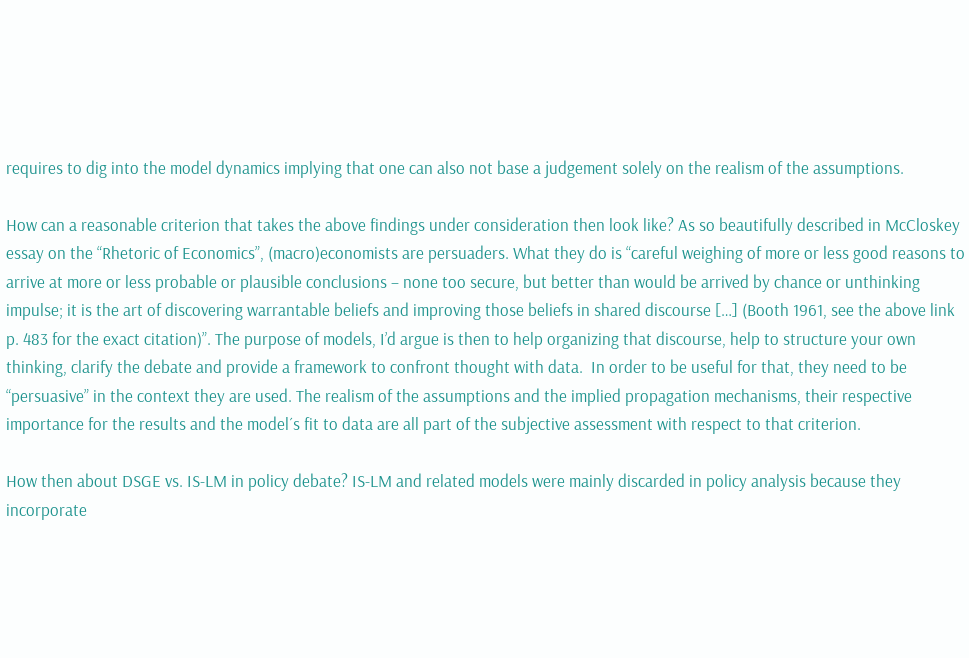requires to dig into the model dynamics implying that one can also not base a judgement solely on the realism of the assumptions.

How can a reasonable criterion that takes the above findings under consideration then look like? As so beautifully described in McCloskey essay on the “Rhetoric of Economics”, (macro)economists are persuaders. What they do is “careful weighing of more or less good reasons to arrive at more or less probable or plausible conclusions – none too secure, but better than would be arrived by chance or unthinking impulse; it is the art of discovering warrantable beliefs and improving those beliefs in shared discourse […] (Booth 1961, see the above link p. 483 for the exact citation)”. The purpose of models, I’d argue is then to help organizing that discourse, help to structure your own thinking, clarify the debate and provide a framework to confront thought with data.  In order to be useful for that, they need to be “persuasive” in the context they are used. The realism of the assumptions and the implied propagation mechanisms, their respective importance for the results and the model´s fit to data are all part of the subjective assessment with respect to that criterion.

How then about DSGE vs. IS-LM in policy debate? IS-LM and related models were mainly discarded in policy analysis because they incorporate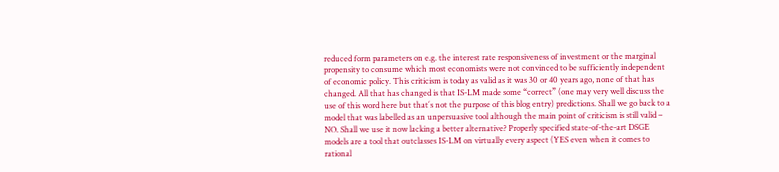reduced form parameters on e.g. the interest rate responsiveness of investment or the marginal propensity to consume which most economists were not convinced to be sufficiently independent of economic policy. This criticism is today as valid as it was 30 or 40 years ago, none of that has changed. All that has changed is that IS-LM made some “correct” (one may very well discuss the use of this word here but that´s not the purpose of this blog entry) predictions. Shall we go back to a model that was labelled as an unpersuasive tool although the main point of criticism is still valid – NO. Shall we use it now lacking a better alternative? Properly specified state-of-the-art DSGE models are a tool that outclasses IS-LM on virtually every aspect (YES even when it comes to rational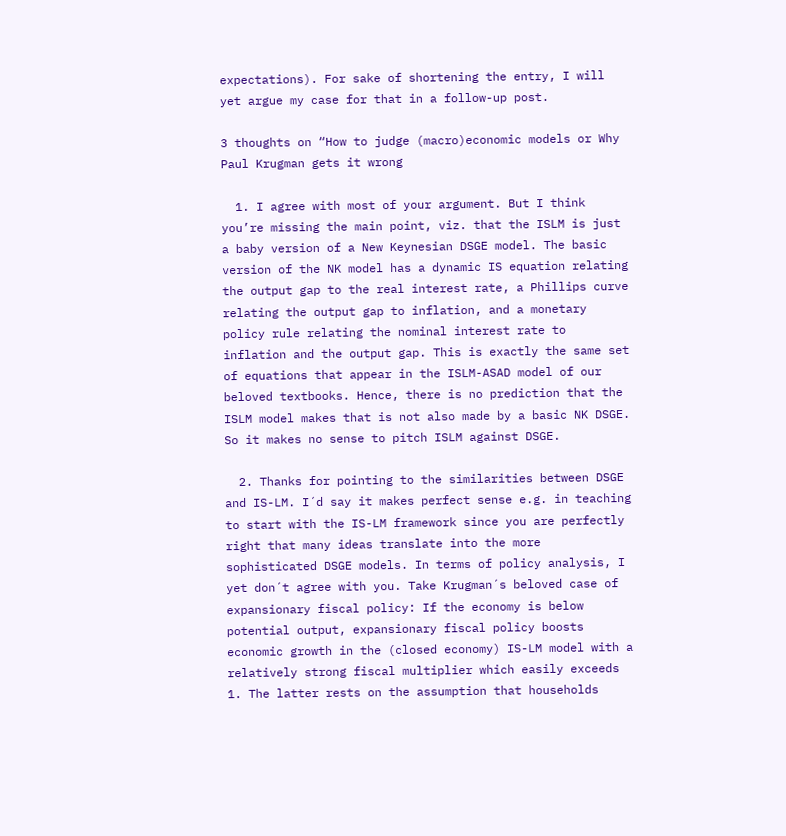expectations). For sake of shortening the entry, I will yet argue my case for that in a follow-up post.

3 thoughts on “How to judge (macro)economic models or Why Paul Krugman gets it wrong

  1. I agree with most of your argument. But I think you’re missing the main point, viz. that the ISLM is just a baby version of a New Keynesian DSGE model. The basic version of the NK model has a dynamic IS equation relating the output gap to the real interest rate, a Phillips curve relating the output gap to inflation, and a monetary policy rule relating the nominal interest rate to inflation and the output gap. This is exactly the same set of equations that appear in the ISLM-ASAD model of our beloved textbooks. Hence, there is no prediction that the ISLM model makes that is not also made by a basic NK DSGE. So it makes no sense to pitch ISLM against DSGE.

  2. Thanks for pointing to the similarities between DSGE and IS-LM. I´d say it makes perfect sense e.g. in teaching to start with the IS-LM framework since you are perfectly right that many ideas translate into the more sophisticated DSGE models. In terms of policy analysis, I yet don´t agree with you. Take Krugman´s beloved case of expansionary fiscal policy: If the economy is below potential output, expansionary fiscal policy boosts economic growth in the (closed economy) IS-LM model with a relatively strong fiscal multiplier which easily exceeds 1. The latter rests on the assumption that households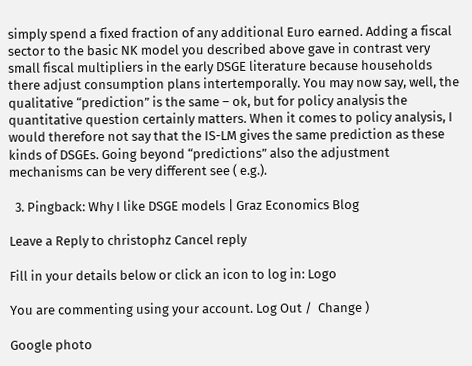simply spend a fixed fraction of any additional Euro earned. Adding a fiscal sector to the basic NK model you described above gave in contrast very small fiscal multipliers in the early DSGE literature because households there adjust consumption plans intertemporally. You may now say, well, the qualitative “prediction” is the same – ok, but for policy analysis the quantitative question certainly matters. When it comes to policy analysis, I would therefore not say that the IS-LM gives the same prediction as these kinds of DSGEs. Going beyond “predictions” also the adjustment mechanisms can be very different see ( e.g.).

  3. Pingback: Why I like DSGE models | Graz Economics Blog

Leave a Reply to christophz Cancel reply

Fill in your details below or click an icon to log in: Logo

You are commenting using your account. Log Out /  Change )

Google photo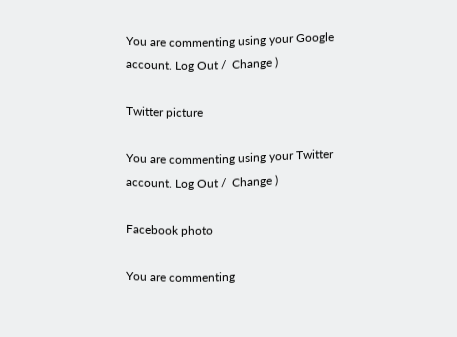You are commenting using your Google account. Log Out /  Change )

Twitter picture

You are commenting using your Twitter account. Log Out /  Change )

Facebook photo

You are commenting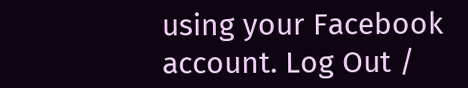using your Facebook account. Log Out /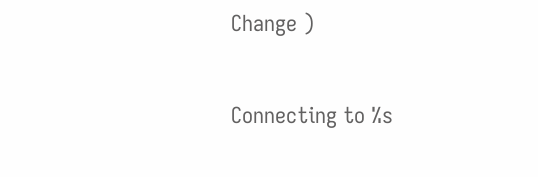Change )

Connecting to %s